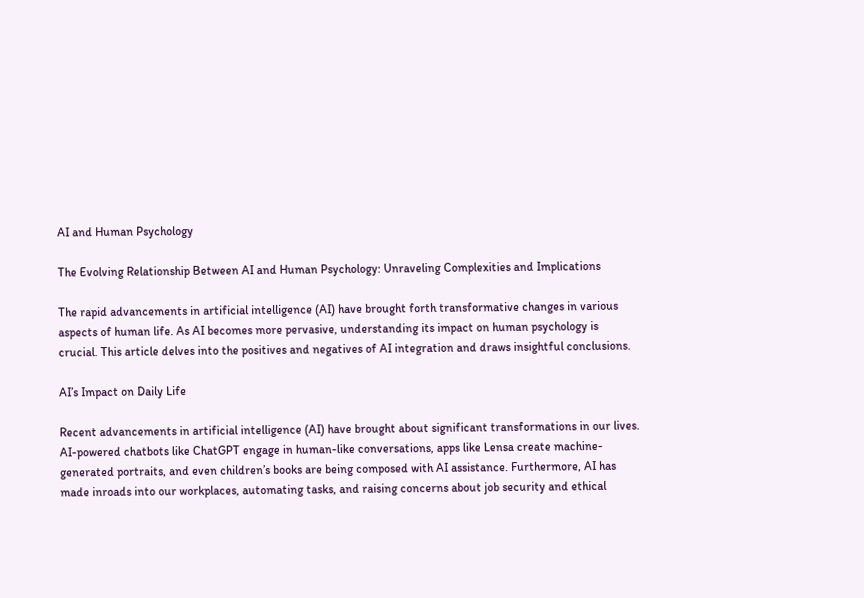AI and Human Psychology

The Evolving Relationship Between AI and Human Psychology: Unraveling Complexities and Implications

The rapid advancements in artificial intelligence (AI) have brought forth transformative changes in various aspects of human life. As AI becomes more pervasive, understanding its impact on human psychology is crucial. This article delves into the positives and negatives of AI integration and draws insightful conclusions.

AI’s Impact on Daily Life

Recent advancements in artificial intelligence (AI) have brought about significant transformations in our lives. AI-powered chatbots like ChatGPT engage in human-like conversations, apps like Lensa create machine-generated portraits, and even children’s books are being composed with AI assistance. Furthermore, AI has made inroads into our workplaces, automating tasks, and raising concerns about job security and ethical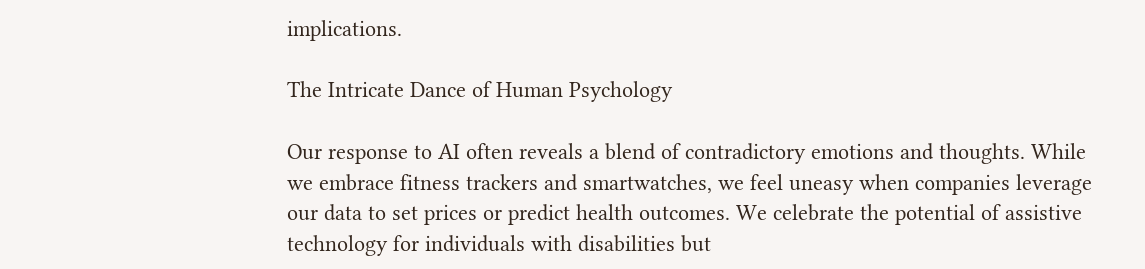implications.

The Intricate Dance of Human Psychology

Our response to AI often reveals a blend of contradictory emotions and thoughts. While we embrace fitness trackers and smartwatches, we feel uneasy when companies leverage our data to set prices or predict health outcomes. We celebrate the potential of assistive technology for individuals with disabilities but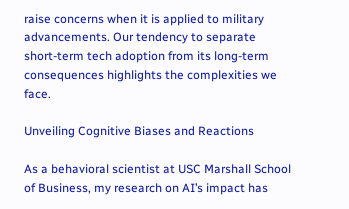raise concerns when it is applied to military advancements. Our tendency to separate short-term tech adoption from its long-term consequences highlights the complexities we face.

Unveiling Cognitive Biases and Reactions

As a behavioral scientist at USC Marshall School of Business, my research on AI’s impact has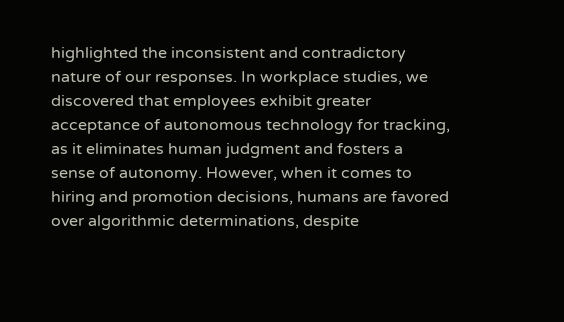highlighted the inconsistent and contradictory nature of our responses. In workplace studies, we discovered that employees exhibit greater acceptance of autonomous technology for tracking, as it eliminates human judgment and fosters a sense of autonomy. However, when it comes to hiring and promotion decisions, humans are favored over algorithmic determinations, despite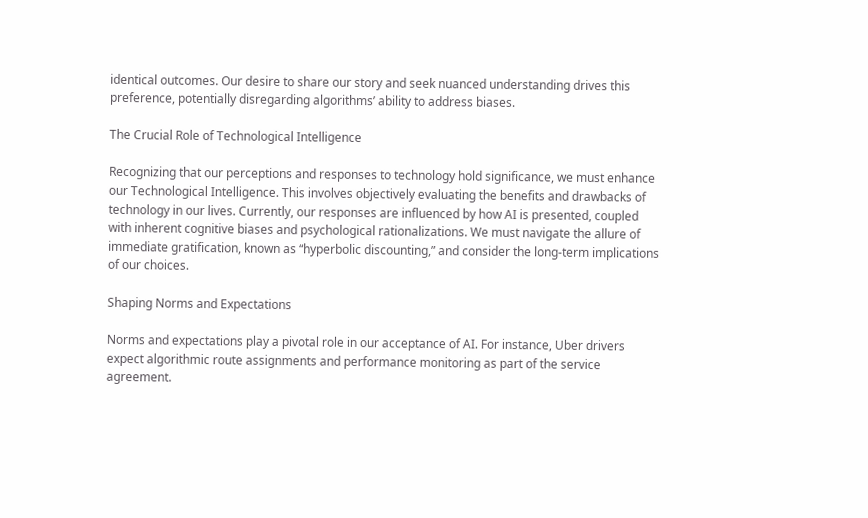identical outcomes. Our desire to share our story and seek nuanced understanding drives this preference, potentially disregarding algorithms’ ability to address biases.

The Crucial Role of Technological Intelligence

Recognizing that our perceptions and responses to technology hold significance, we must enhance our Technological Intelligence. This involves objectively evaluating the benefits and drawbacks of technology in our lives. Currently, our responses are influenced by how AI is presented, coupled with inherent cognitive biases and psychological rationalizations. We must navigate the allure of immediate gratification, known as “hyperbolic discounting,” and consider the long-term implications of our choices.

Shaping Norms and Expectations

Norms and expectations play a pivotal role in our acceptance of AI. For instance, Uber drivers expect algorithmic route assignments and performance monitoring as part of the service agreement.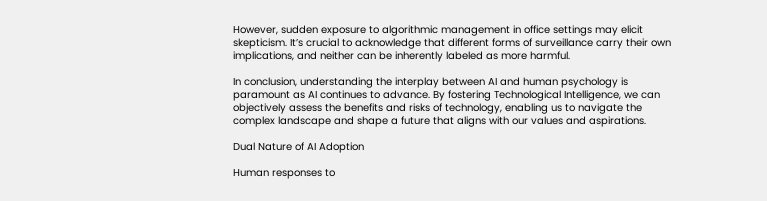However, sudden exposure to algorithmic management in office settings may elicit skepticism. It’s crucial to acknowledge that different forms of surveillance carry their own implications, and neither can be inherently labeled as more harmful.

In conclusion, understanding the interplay between AI and human psychology is paramount as AI continues to advance. By fostering Technological Intelligence, we can objectively assess the benefits and risks of technology, enabling us to navigate the complex landscape and shape a future that aligns with our values and aspirations.

Dual Nature of AI Adoption

Human responses to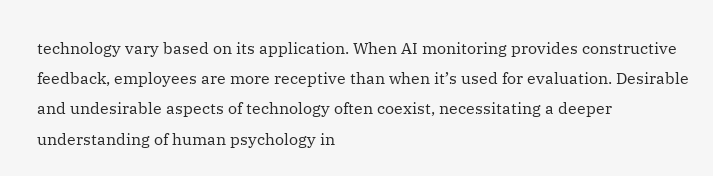technology vary based on its application. When AI monitoring provides constructive feedback, employees are more receptive than when it’s used for evaluation. Desirable and undesirable aspects of technology often coexist, necessitating a deeper understanding of human psychology in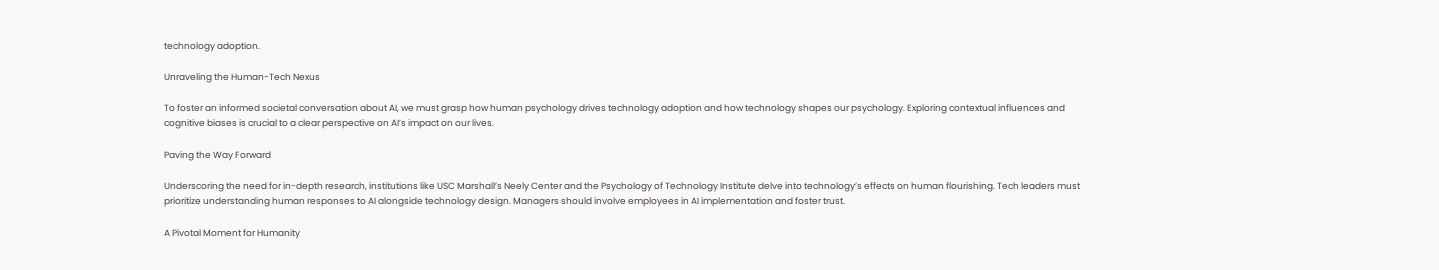technology adoption.

Unraveling the Human-Tech Nexus

To foster an informed societal conversation about AI, we must grasp how human psychology drives technology adoption and how technology shapes our psychology. Exploring contextual influences and cognitive biases is crucial to a clear perspective on AI’s impact on our lives.

Paving the Way Forward

Underscoring the need for in-depth research, institutions like USC Marshall’s Neely Center and the Psychology of Technology Institute delve into technology’s effects on human flourishing. Tech leaders must prioritize understanding human responses to AI alongside technology design. Managers should involve employees in AI implementation and foster trust.

A Pivotal Moment for Humanity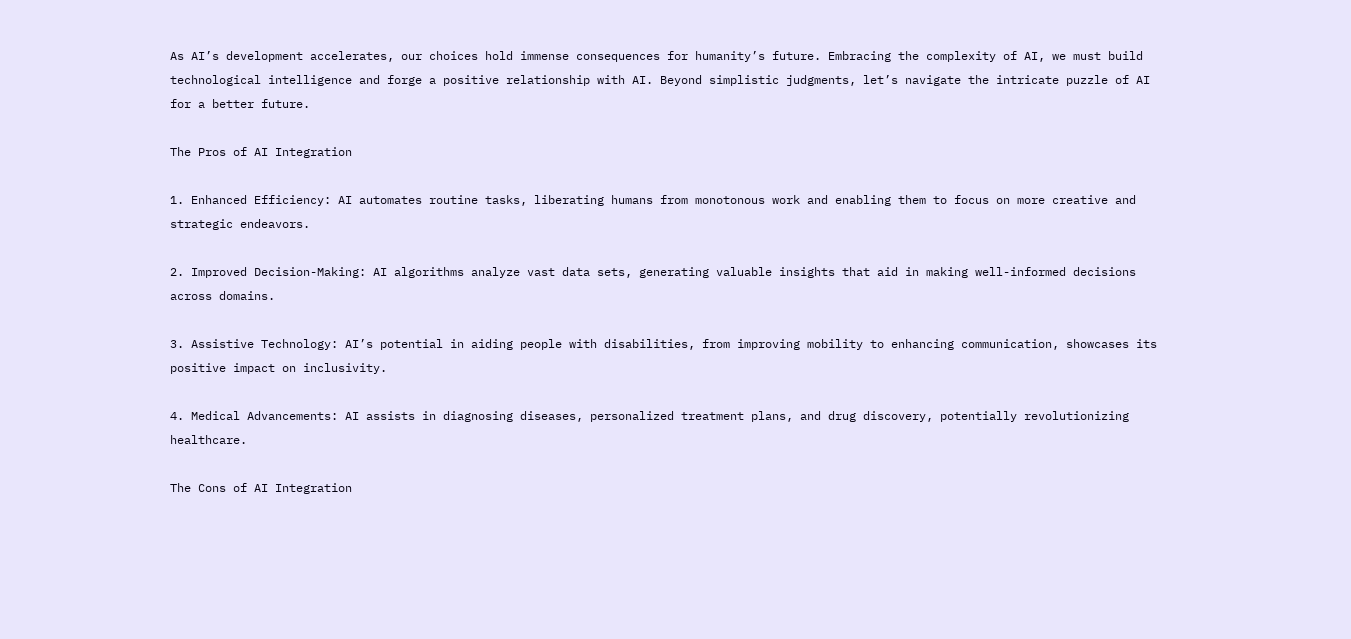As AI’s development accelerates, our choices hold immense consequences for humanity’s future. Embracing the complexity of AI, we must build technological intelligence and forge a positive relationship with AI. Beyond simplistic judgments, let’s navigate the intricate puzzle of AI for a better future.

The Pros of AI Integration

1. Enhanced Efficiency: AI automates routine tasks, liberating humans from monotonous work and enabling them to focus on more creative and strategic endeavors.

2. Improved Decision-Making: AI algorithms analyze vast data sets, generating valuable insights that aid in making well-informed decisions across domains.

3. Assistive Technology: AI’s potential in aiding people with disabilities, from improving mobility to enhancing communication, showcases its positive impact on inclusivity.

4. Medical Advancements: AI assists in diagnosing diseases, personalized treatment plans, and drug discovery, potentially revolutionizing healthcare.

The Cons of AI Integration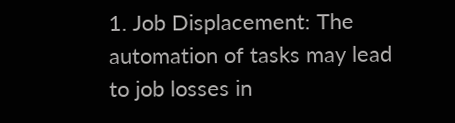1. Job Displacement: The automation of tasks may lead to job losses in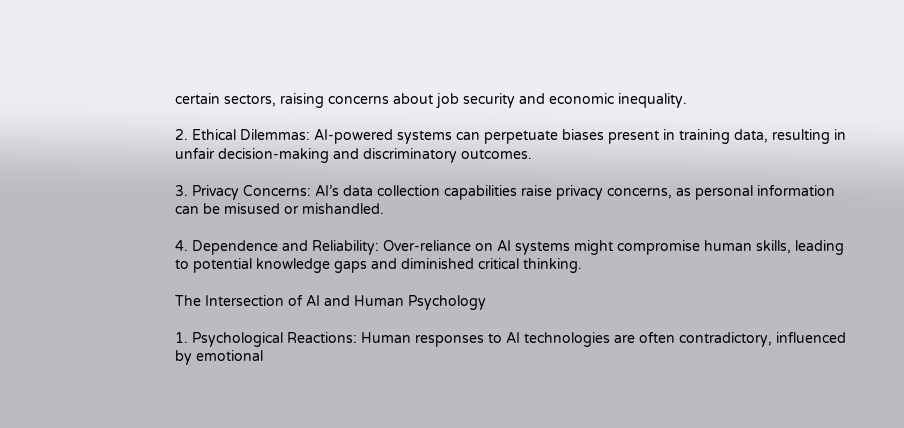certain sectors, raising concerns about job security and economic inequality.

2. Ethical Dilemmas: AI-powered systems can perpetuate biases present in training data, resulting in unfair decision-making and discriminatory outcomes.

3. Privacy Concerns: AI’s data collection capabilities raise privacy concerns, as personal information can be misused or mishandled.

4. Dependence and Reliability: Over-reliance on AI systems might compromise human skills, leading to potential knowledge gaps and diminished critical thinking.

The Intersection of AI and Human Psychology

1. Psychological Reactions: Human responses to AI technologies are often contradictory, influenced by emotional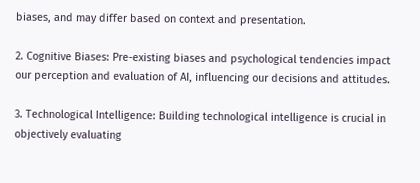biases, and may differ based on context and presentation.

2. Cognitive Biases: Pre-existing biases and psychological tendencies impact our perception and evaluation of AI, influencing our decisions and attitudes.

3. Technological Intelligence: Building technological intelligence is crucial in objectively evaluating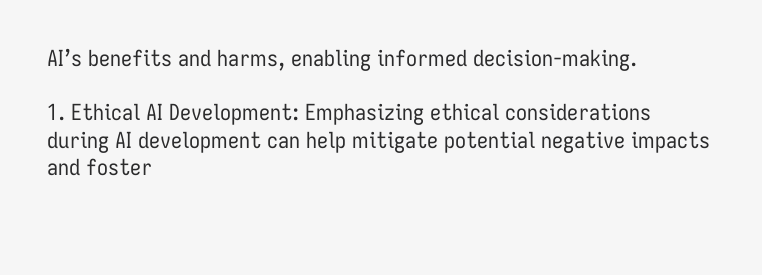AI’s benefits and harms, enabling informed decision-making.

1. Ethical AI Development: Emphasizing ethical considerations during AI development can help mitigate potential negative impacts and foster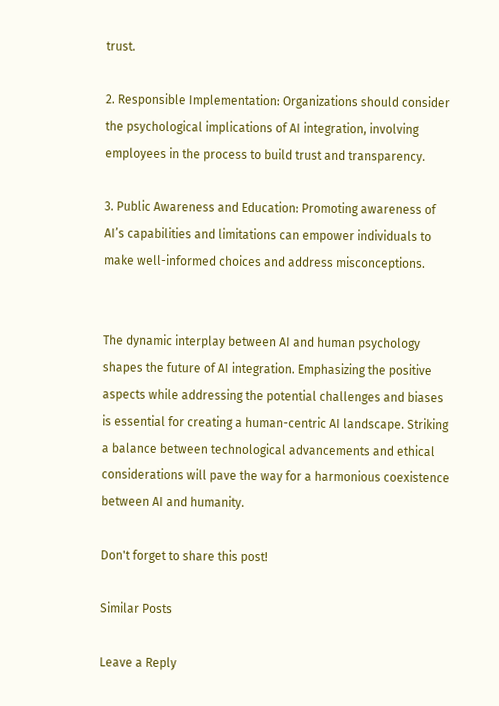trust.

2. Responsible Implementation: Organizations should consider the psychological implications of AI integration, involving employees in the process to build trust and transparency.

3. Public Awareness and Education: Promoting awareness of AI’s capabilities and limitations can empower individuals to make well-informed choices and address misconceptions.


The dynamic interplay between AI and human psychology shapes the future of AI integration. Emphasizing the positive aspects while addressing the potential challenges and biases is essential for creating a human-centric AI landscape. Striking a balance between technological advancements and ethical considerations will pave the way for a harmonious coexistence between AI and humanity.

Don't forget to share this post!

Similar Posts

Leave a Reply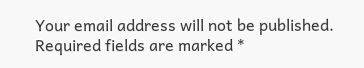Your email address will not be published. Required fields are marked *